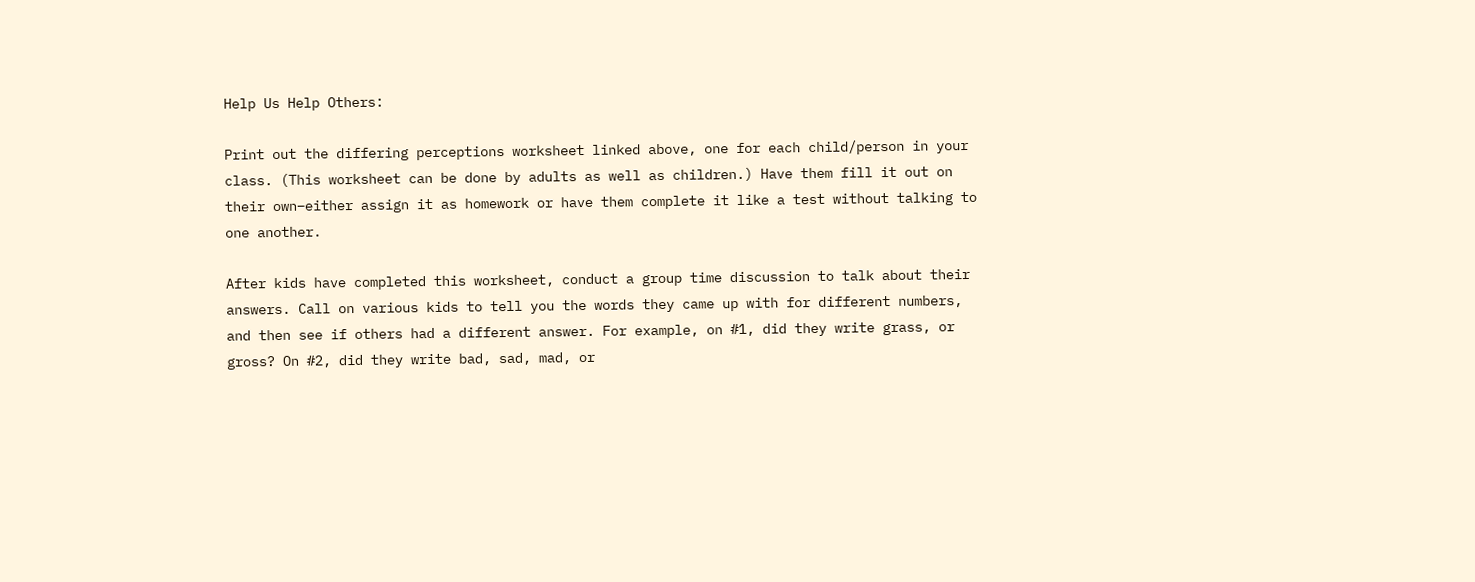Help Us Help Others:

Print out the differing perceptions worksheet linked above, one for each child/person in your class. (This worksheet can be done by adults as well as children.) Have them fill it out on their own–either assign it as homework or have them complete it like a test without talking to one another.

After kids have completed this worksheet, conduct a group time discussion to talk about their answers. Call on various kids to tell you the words they came up with for different numbers, and then see if others had a different answer. For example, on #1, did they write grass, or gross? On #2, did they write bad, sad, mad, or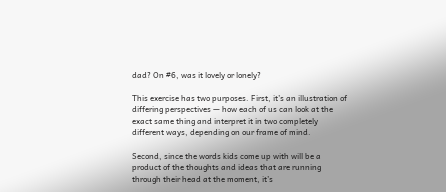dad? On #6, was it lovely or lonely?

This exercise has two purposes. First, it’s an illustration of differing perspectives — how each of us can look at the exact same thing and interpret it in two completely different ways, depending on our frame of mind.

Second, since the words kids come up with will be a product of the thoughts and ideas that are running through their head at the moment, it’s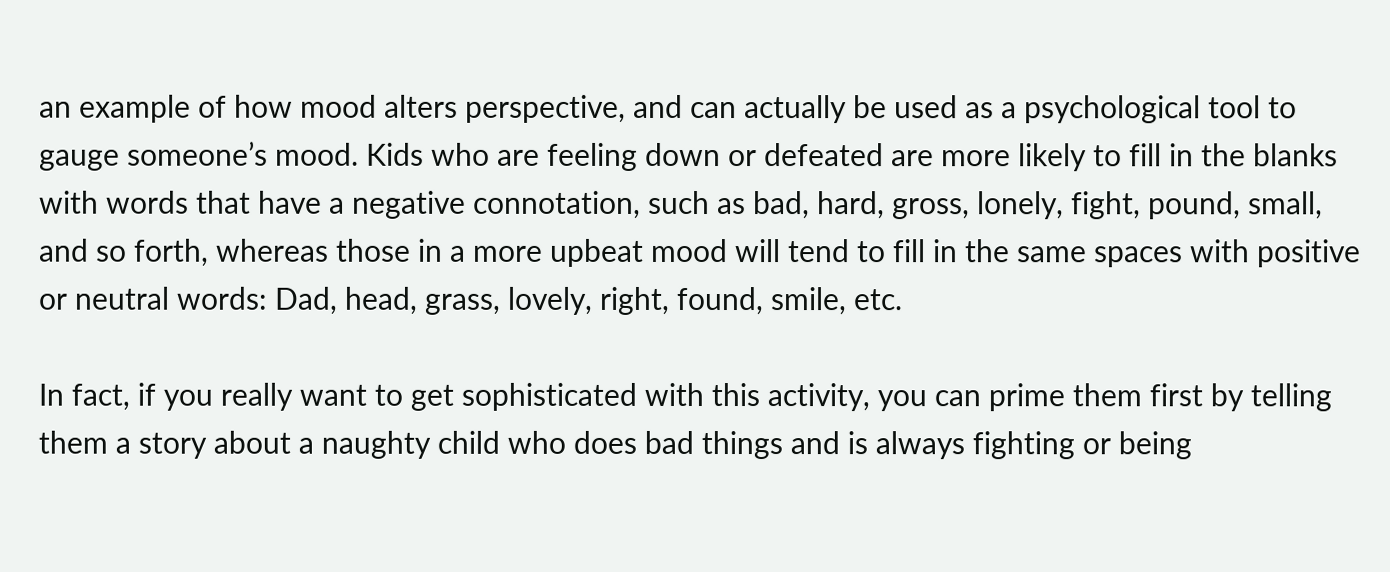an example of how mood alters perspective, and can actually be used as a psychological tool to gauge someone’s mood. Kids who are feeling down or defeated are more likely to fill in the blanks with words that have a negative connotation, such as bad, hard, gross, lonely, fight, pound, small, and so forth, whereas those in a more upbeat mood will tend to fill in the same spaces with positive or neutral words: Dad, head, grass, lovely, right, found, smile, etc.

In fact, if you really want to get sophisticated with this activity, you can prime them first by telling them a story about a naughty child who does bad things and is always fighting or being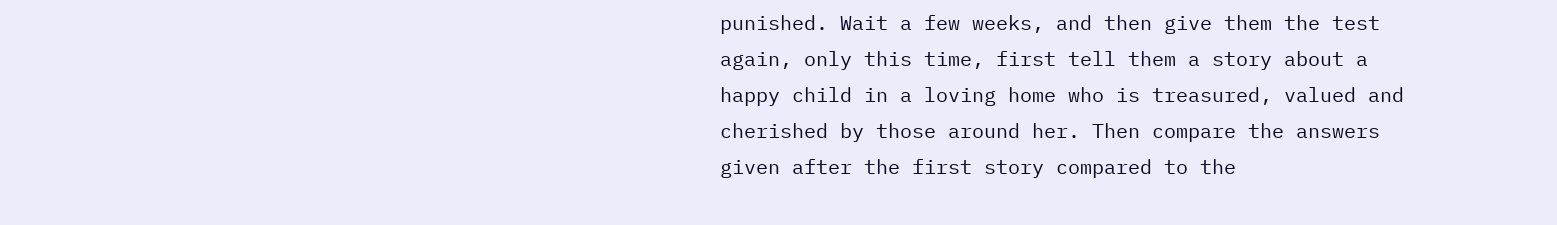punished. Wait a few weeks, and then give them the test again, only this time, first tell them a story about a happy child in a loving home who is treasured, valued and cherished by those around her. Then compare the answers given after the first story compared to the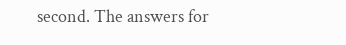second. The answers for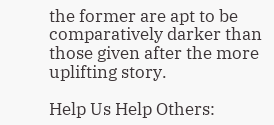the former are apt to be comparatively darker than those given after the more uplifting story.

Help Us Help Others: